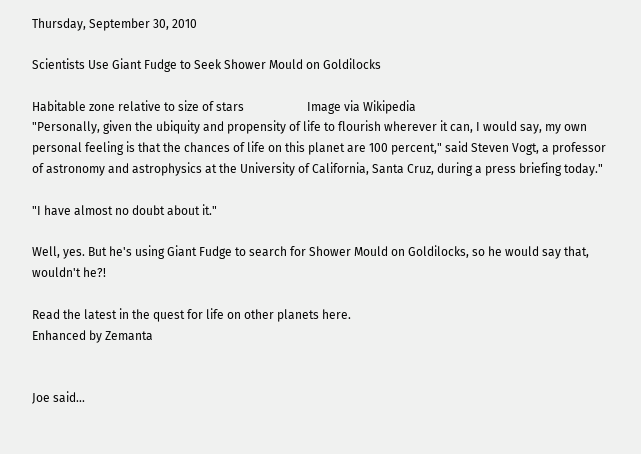Thursday, September 30, 2010

Scientists Use Giant Fudge to Seek Shower Mould on Goldilocks

Habitable zone relative to size of stars                     Image via Wikipedia
"Personally, given the ubiquity and propensity of life to flourish wherever it can, I would say, my own personal feeling is that the chances of life on this planet are 100 percent," said Steven Vogt, a professor of astronomy and astrophysics at the University of California, Santa Cruz, during a press briefing today."

"I have almost no doubt about it."

Well, yes. But he's using Giant Fudge to search for Shower Mould on Goldilocks, so he would say that, wouldn't he?!

Read the latest in the quest for life on other planets here.
Enhanced by Zemanta


Joe said...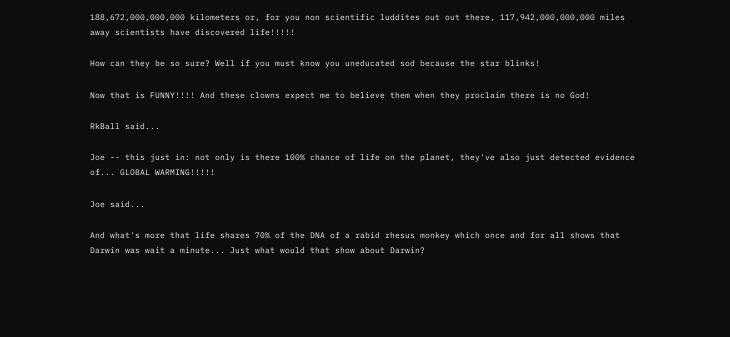188,672,000,000,000 kilometers or, for you non scientific luddites out out there, 117,942,000,000,000 miles away scientists have discovered life!!!!!

How can they be so sure? Well if you must know you uneducated sod because the star blinks!

Now that is FUNNY!!!! And these clowns expect me to believe them when they proclaim there is no God!

RkBall said...

Joe -- this just in: not only is there 100% chance of life on the planet, they've also just detected evidence of... GLOBAL WARMING!!!!!

Joe said...

And what's more that life shares 70% of the DNA of a rabid rhesus monkey which once and for all shows that Darwin was wait a minute... Just what would that show about Darwin?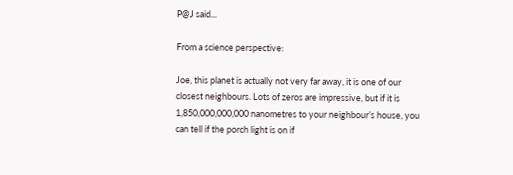P@J said...

From a science perspective:

Joe, this planet is actually not very far away, it is one of our closest neighbours. Lots of zeros are impressive, but if it is 1,850,000,000,000 nanometres to your neighbour’s house, you can tell if the porch light is on if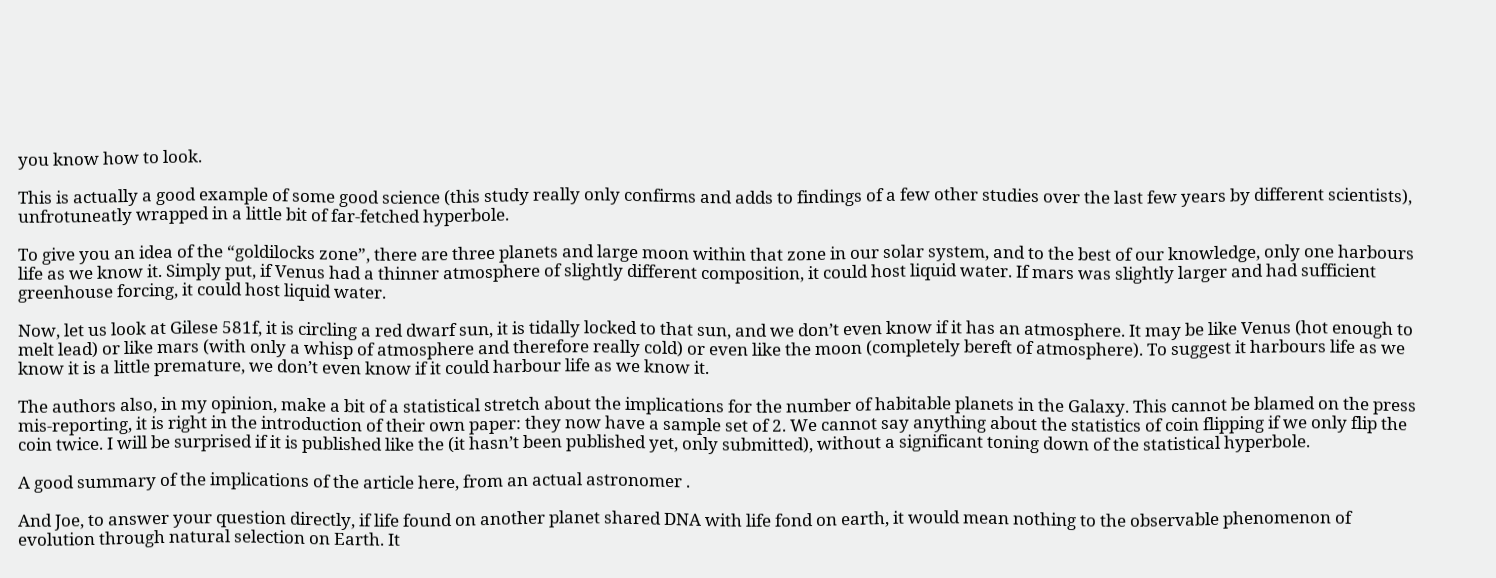you know how to look.

This is actually a good example of some good science (this study really only confirms and adds to findings of a few other studies over the last few years by different scientists), unfrotuneatly wrapped in a little bit of far-fetched hyperbole.

To give you an idea of the “goldilocks zone”, there are three planets and large moon within that zone in our solar system, and to the best of our knowledge, only one harbours life as we know it. Simply put, if Venus had a thinner atmosphere of slightly different composition, it could host liquid water. If mars was slightly larger and had sufficient greenhouse forcing, it could host liquid water.

Now, let us look at Gilese 581f, it is circling a red dwarf sun, it is tidally locked to that sun, and we don’t even know if it has an atmosphere. It may be like Venus (hot enough to melt lead) or like mars (with only a whisp of atmosphere and therefore really cold) or even like the moon (completely bereft of atmosphere). To suggest it harbours life as we know it is a little premature, we don’t even know if it could harbour life as we know it.

The authors also, in my opinion, make a bit of a statistical stretch about the implications for the number of habitable planets in the Galaxy. This cannot be blamed on the press mis-reporting, it is right in the introduction of their own paper: they now have a sample set of 2. We cannot say anything about the statistics of coin flipping if we only flip the coin twice. I will be surprised if it is published like the (it hasn’t been published yet, only submitted), without a significant toning down of the statistical hyperbole.

A good summary of the implications of the article here, from an actual astronomer .

And Joe, to answer your question directly, if life found on another planet shared DNA with life fond on earth, it would mean nothing to the observable phenomenon of evolution through natural selection on Earth. It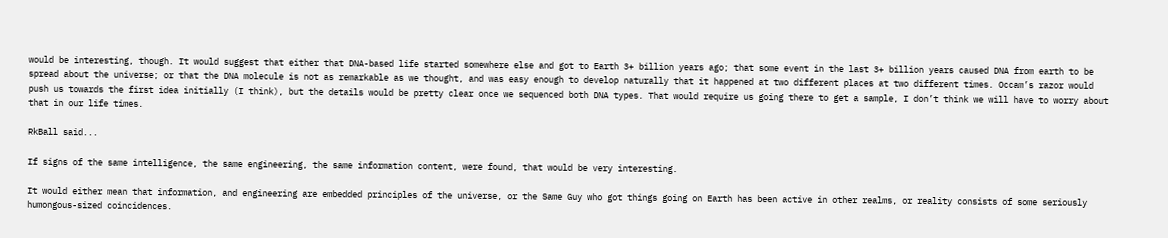would be interesting, though. It would suggest that either that DNA-based life started somewhere else and got to Earth 3+ billion years ago; that some event in the last 3+ billion years caused DNA from earth to be spread about the universe; or that the DNA molecule is not as remarkable as we thought, and was easy enough to develop naturally that it happened at two different places at two different times. Occam’s razor would push us towards the first idea initially (I think), but the details would be pretty clear once we sequenced both DNA types. That would require us going there to get a sample, I don’t think we will have to worry about that in our life times.

RkBall said...

If signs of the same intelligence, the same engineering, the same information content, were found, that would be very interesting.

It would either mean that information, and engineering are embedded principles of the universe, or the Same Guy who got things going on Earth has been active in other realms, or reality consists of some seriously humongous-sized coincidences.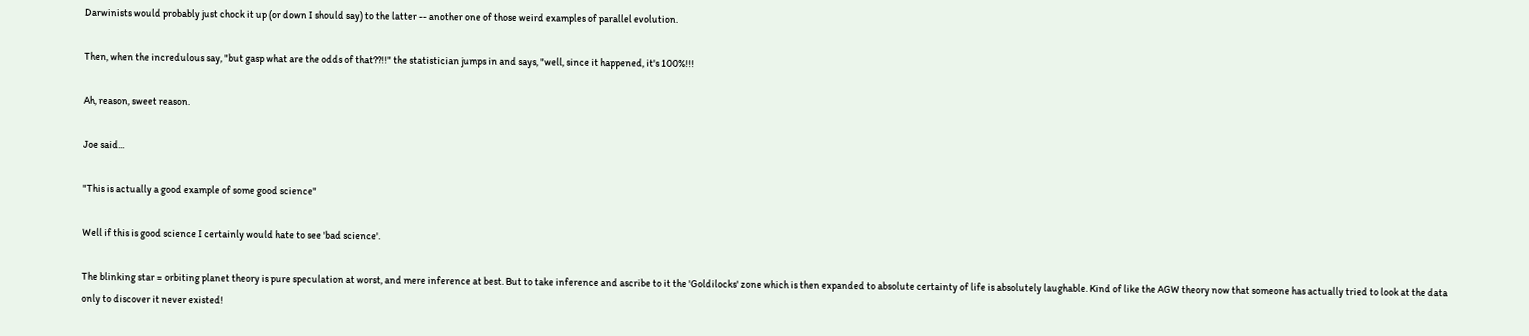Darwinists would probably just chock it up (or down I should say) to the latter -- another one of those weird examples of parallel evolution.

Then, when the incredulous say, "but gasp what are the odds of that??!!" the statistician jumps in and says, "well, since it happened, it's 100%!!!

Ah, reason, sweet reason.

Joe said...

"This is actually a good example of some good science"

Well if this is good science I certainly would hate to see 'bad science'.

The blinking star = orbiting planet theory is pure speculation at worst, and mere inference at best. But to take inference and ascribe to it the 'Goldilocks' zone which is then expanded to absolute certainty of life is absolutely laughable. Kind of like the AGW theory now that someone has actually tried to look at the data only to discover it never existed!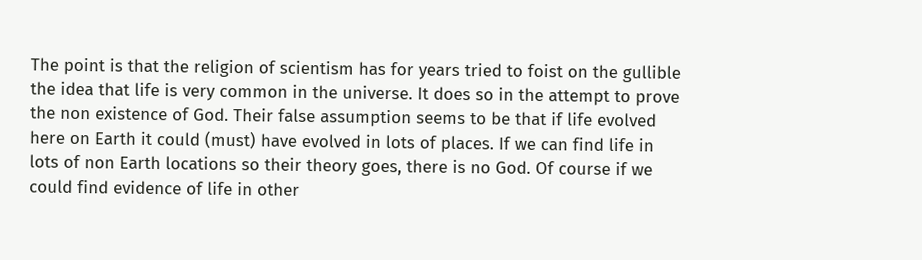The point is that the religion of scientism has for years tried to foist on the gullible the idea that life is very common in the universe. It does so in the attempt to prove the non existence of God. Their false assumption seems to be that if life evolved here on Earth it could (must) have evolved in lots of places. If we can find life in lots of non Earth locations so their theory goes, there is no God. Of course if we could find evidence of life in other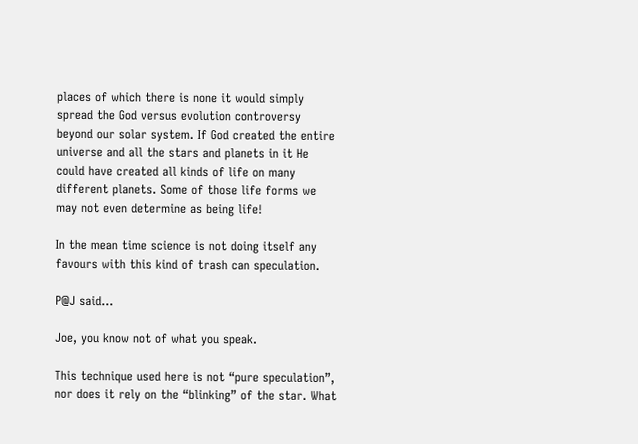places of which there is none it would simply spread the God versus evolution controversy beyond our solar system. If God created the entire universe and all the stars and planets in it He could have created all kinds of life on many different planets. Some of those life forms we may not even determine as being life!

In the mean time science is not doing itself any favours with this kind of trash can speculation.

P@J said...

Joe, you know not of what you speak.

This technique used here is not “pure speculation”, nor does it rely on the “blinking” of the star. What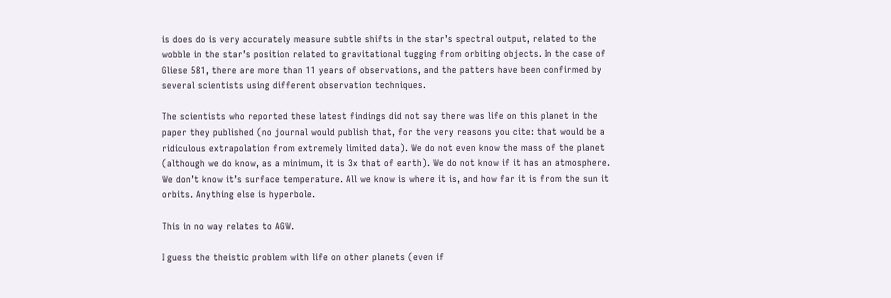is does do is very accurately measure subtle shifts in the star’s spectral output, related to the wobble in the star’s position related to gravitational tugging from orbiting objects. In the case of Gliese 581, there are more than 11 years of observations, and the patters have been confirmed by several scientists using different observation techniques.

The scientists who reported these latest findings did not say there was life on this planet in the paper they published (no journal would publish that, for the very reasons you cite: that would be a ridiculous extrapolation from extremely limited data). We do not even know the mass of the planet (although we do know, as a minimum, it is 3x that of earth). We do not know if it has an atmosphere. We don’t know it’s surface temperature. All we know is where it is, and how far it is from the sun it orbits. Anything else is hyperbole.

This in no way relates to AGW.

I guess the theistic problem with life on other planets (even if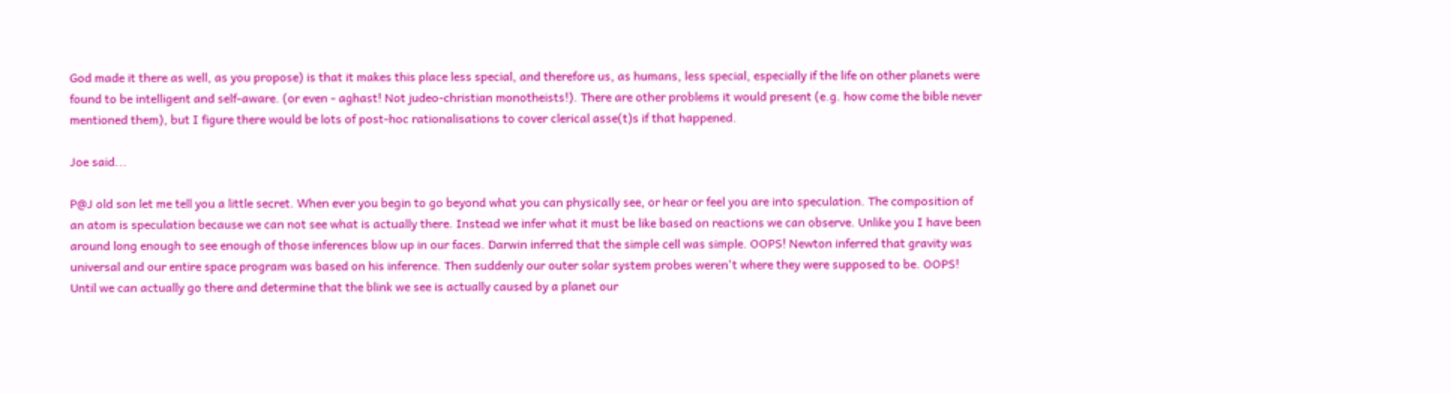God made it there as well, as you propose) is that it makes this place less special, and therefore us, as humans, less special, especially if the life on other planets were found to be intelligent and self-aware. (or even - aghast! Not judeo-christian monotheists!). There are other problems it would present (e.g. how come the bible never mentioned them), but I figure there would be lots of post-hoc rationalisations to cover clerical asse(t)s if that happened.

Joe said...

P@J old son let me tell you a little secret. When ever you begin to go beyond what you can physically see, or hear or feel you are into speculation. The composition of an atom is speculation because we can not see what is actually there. Instead we infer what it must be like based on reactions we can observe. Unlike you I have been around long enough to see enough of those inferences blow up in our faces. Darwin inferred that the simple cell was simple. OOPS! Newton inferred that gravity was universal and our entire space program was based on his inference. Then suddenly our outer solar system probes weren't where they were supposed to be. OOPS! Until we can actually go there and determine that the blink we see is actually caused by a planet our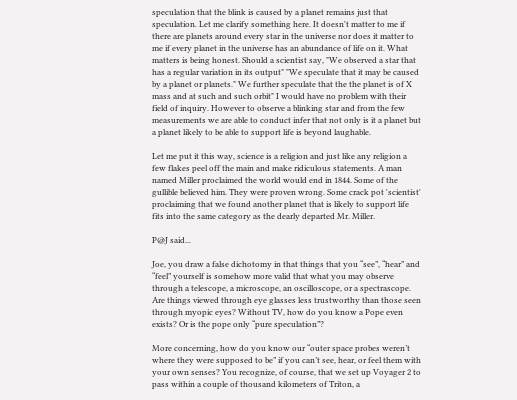speculation that the blink is caused by a planet remains just that speculation. Let me clarify something here. It doesn't matter to me if there are planets around every star in the universe nor does it matter to me if every planet in the universe has an abundance of life on it. What matters is being honest. Should a scientist say, "We observed a star that has a regular variation in its output" "We speculate that it may be caused by a planet or planets." We further speculate that the the planet is of X mass and at such and such orbit" I would have no problem with their field of inquiry. However to observe a blinking star and from the few measurements we are able to conduct infer that not only is it a planet but a planet likely to be able to support life is beyond laughable.

Let me put it this way, science is a religion and just like any religion a few flakes peel off the main and make ridiculous statements. A man named Miller proclaimed the world would end in 1844. Some of the gullible believed him. They were proven wrong. Some crack pot 'scientist' proclaiming that we found another planet that is likely to support life fits into the same category as the dearly departed Mr. Miller.

P@J said...

Joe, you draw a false dichotomy in that things that you “see”, “hear” and “feel” yourself is somehow more valid that what you may observe through a telescope, a microscope, an oscilloscope, or a spectrascope. Are things viewed through eye glasses less trustworthy than those seen through myopic eyes? Without TV, how do you know a Pope even exists? Or is the pope only “pure speculation”?

More concerning, how do you know our “outer space probes weren’t where they were supposed to be” if you can’t see, hear, or feel them with your own senses? You recognize, of course, that we set up Voyager 2 to pass within a couple of thousand kilometers of Triton, a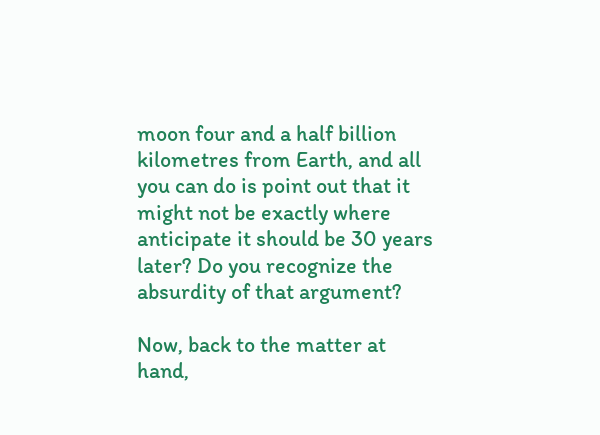moon four and a half billion kilometres from Earth, and all you can do is point out that it might not be exactly where anticipate it should be 30 years later? Do you recognize the absurdity of that argument?

Now, back to the matter at hand,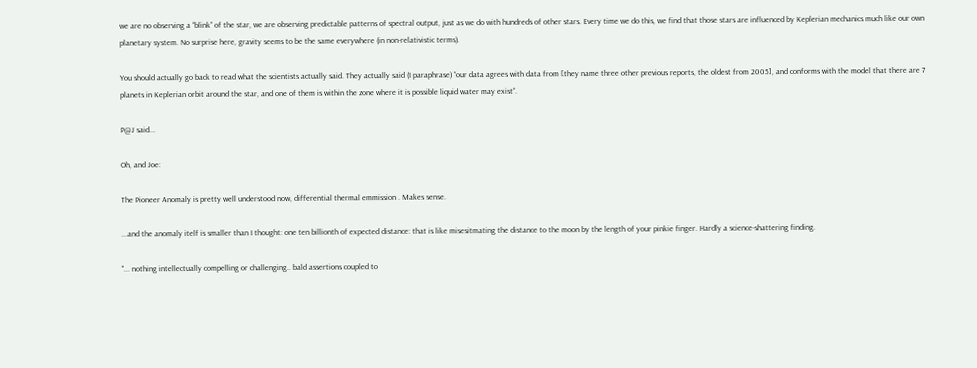we are no observing a “blink” of the star, we are observing predictable patterns of spectral output, just as we do with hundreds of other stars. Every time we do this, we find that those stars are influenced by Keplerian mechanics much like our own planetary system. No surprise here, gravity seems to be the same everywhere (in non-relativistic terms).

You should actually go back to read what the scientists actually said. They actually said (I paraphrase) “our data agrees with data from [they name three other previous reports, the oldest from 2005], and conforms with the model that there are 7 planets in Keplerian orbit around the star, and one of them is within the zone where it is possible liquid water may exist”.

P@J said...

Oh, and Joe:

The Pioneer Anomaly is pretty well understood now, differential thermal emmission . Makes sense.

...and the anomaly itelf is smaller than I thought: one ten billionth of expected distance: that is like misesitmating the distance to the moon by the length of your pinkie finger. Hardly a science-shattering finding.

"... nothing intellectually compelling or challenging.. bald assertions coupled to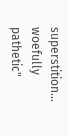superstition... woefully pathetic"